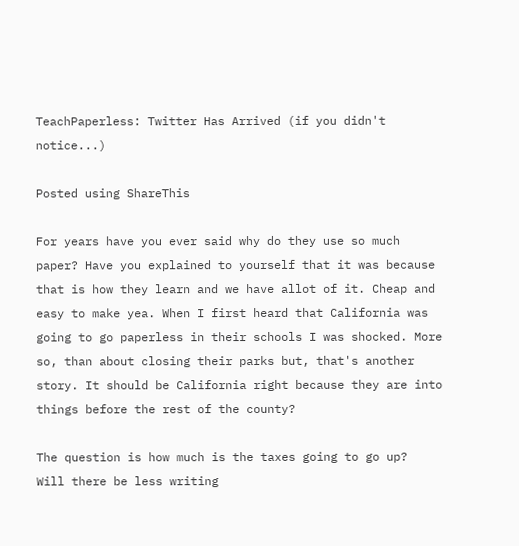TeachPaperless: Twitter Has Arrived (if you didn't notice...)

Posted using ShareThis

For years have you ever said why do they use so much paper? Have you explained to yourself that it was because that is how they learn and we have allot of it. Cheap and easy to make yea. When I first heard that California was going to go paperless in their schools I was shocked. More so, than about closing their parks but, that's another story. It should be California right because they are into things before the rest of the county?

The question is how much is the taxes going to go up?
Will there be less writing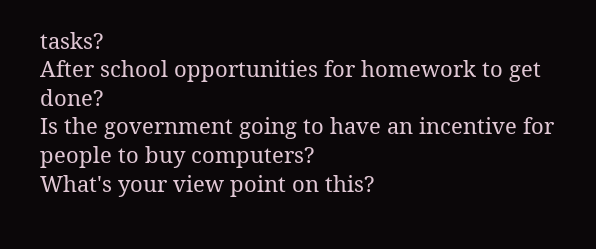tasks?
After school opportunities for homework to get done?
Is the government going to have an incentive for people to buy computers?
What's your view point on this?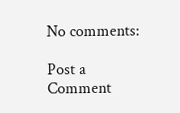No comments:

Post a Comment